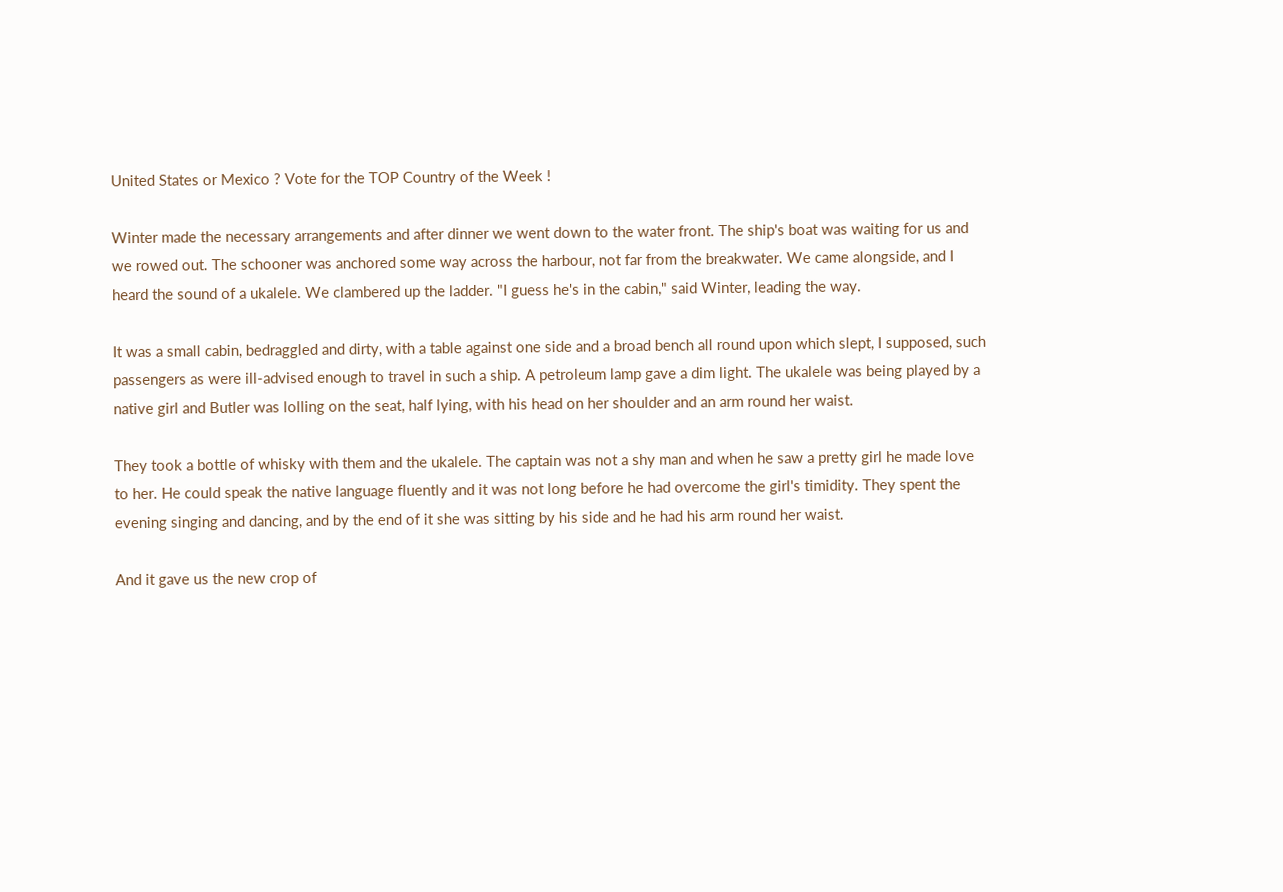United States or Mexico ? Vote for the TOP Country of the Week !

Winter made the necessary arrangements and after dinner we went down to the water front. The ship's boat was waiting for us and we rowed out. The schooner was anchored some way across the harbour, not far from the breakwater. We came alongside, and I heard the sound of a ukalele. We clambered up the ladder. "I guess he's in the cabin," said Winter, leading the way.

It was a small cabin, bedraggled and dirty, with a table against one side and a broad bench all round upon which slept, I supposed, such passengers as were ill-advised enough to travel in such a ship. A petroleum lamp gave a dim light. The ukalele was being played by a native girl and Butler was lolling on the seat, half lying, with his head on her shoulder and an arm round her waist.

They took a bottle of whisky with them and the ukalele. The captain was not a shy man and when he saw a pretty girl he made love to her. He could speak the native language fluently and it was not long before he had overcome the girl's timidity. They spent the evening singing and dancing, and by the end of it she was sitting by his side and he had his arm round her waist.

And it gave us the new crop of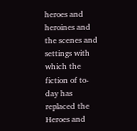heroes and heroines and the scenes and settings with which the fiction of to-day has replaced the Heroes and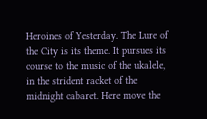Heroines of Yesterday. The Lure of the City is its theme. It pursues its course to the music of the ukalele, in the strident racket of the midnight cabaret. Here move the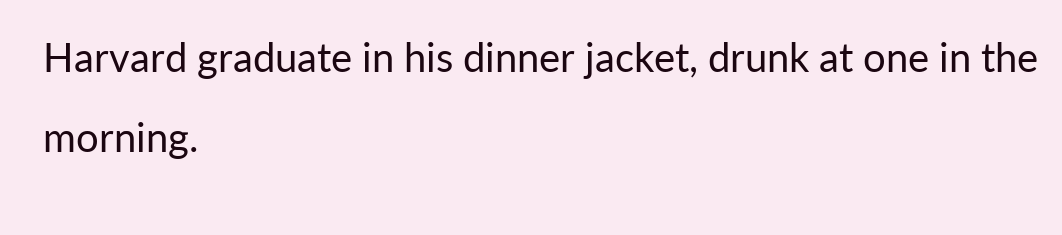Harvard graduate in his dinner jacket, drunk at one in the morning.